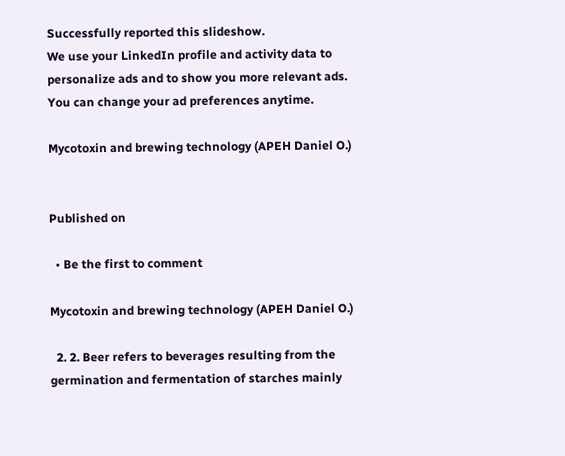Successfully reported this slideshow.
We use your LinkedIn profile and activity data to personalize ads and to show you more relevant ads. You can change your ad preferences anytime.

Mycotoxin and brewing technology (APEH Daniel O.)


Published on

  • Be the first to comment

Mycotoxin and brewing technology (APEH Daniel O.)

  2. 2. Beer refers to beverages resulting from the germination and fermentation of starches mainly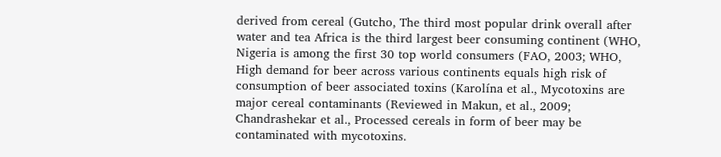derived from cereal (Gutcho, The third most popular drink overall after water and tea Africa is the third largest beer consuming continent (WHO, Nigeria is among the first 30 top world consumers (FAO, 2003; WHO, High demand for beer across various continents equals high risk of consumption of beer associated toxins (Karolína et al., Mycotoxins are major cereal contaminants (Reviewed in Makun, et al., 2009; Chandrashekar et al., Processed cereals in form of beer may be contaminated with mycotoxins.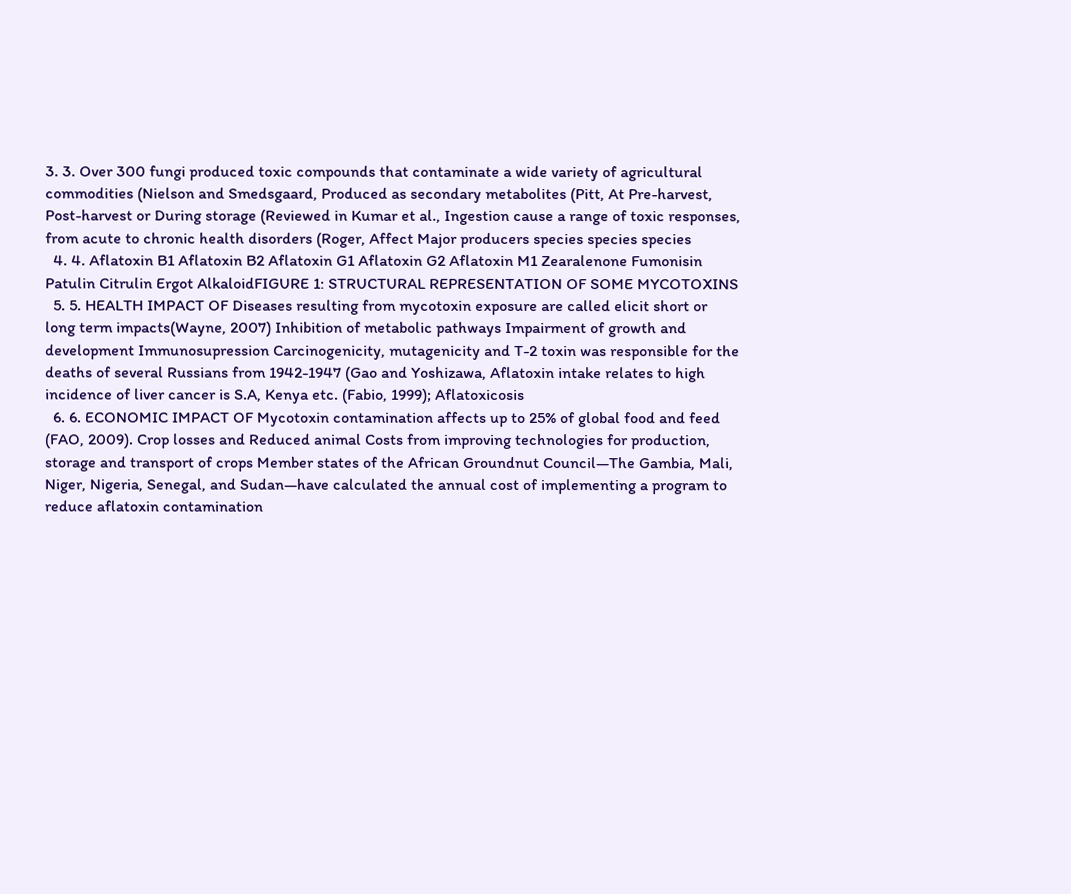3. 3. Over 300 fungi produced toxic compounds that contaminate a wide variety of agricultural commodities (Nielson and Smedsgaard, Produced as secondary metabolites (Pitt, At Pre-harvest, Post-harvest or During storage (Reviewed in Kumar et al., Ingestion cause a range of toxic responses, from acute to chronic health disorders (Roger, Affect Major producers species species species
  4. 4. Aflatoxin B1 Aflatoxin B2 Aflatoxin G1 Aflatoxin G2 Aflatoxin M1 Zearalenone Fumonisin Patulin Citrulin Ergot AlkaloidFIGURE 1: STRUCTURAL REPRESENTATION OF SOME MYCOTOXINS
  5. 5. HEALTH IMPACT OF Diseases resulting from mycotoxin exposure are called elicit short or long term impacts(Wayne, 2007) Inhibition of metabolic pathways Impairment of growth and development Immunosupression Carcinogenicity, mutagenicity and T-2 toxin was responsible for the deaths of several Russians from 1942-1947 (Gao and Yoshizawa, Aflatoxin intake relates to high incidence of liver cancer is S.A, Kenya etc. (Fabio, 1999); Aflatoxicosis
  6. 6. ECONOMIC IMPACT OF Mycotoxin contamination affects up to 25% of global food and feed (FAO, 2009). Crop losses and Reduced animal Costs from improving technologies for production, storage and transport of crops Member states of the African Groundnut Council—The Gambia, Mali, Niger, Nigeria, Senegal, and Sudan—have calculated the annual cost of implementing a program to reduce aflatoxin contamination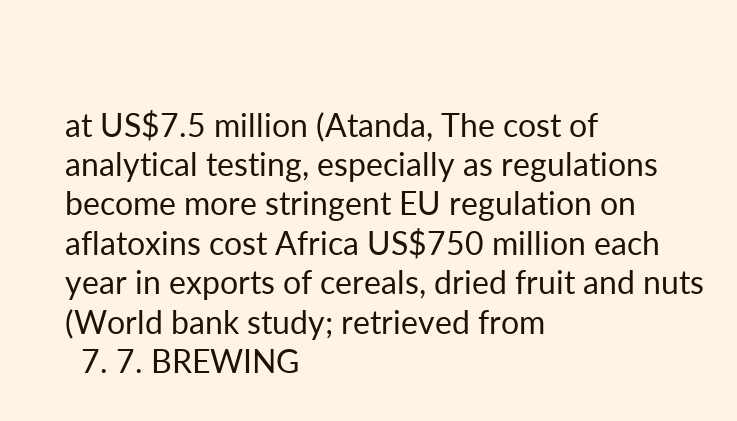at US$7.5 million (Atanda, The cost of analytical testing, especially as regulations become more stringent EU regulation on aflatoxins cost Africa US$750 million each year in exports of cereals, dried fruit and nuts (World bank study; retrieved from
  7. 7. BREWING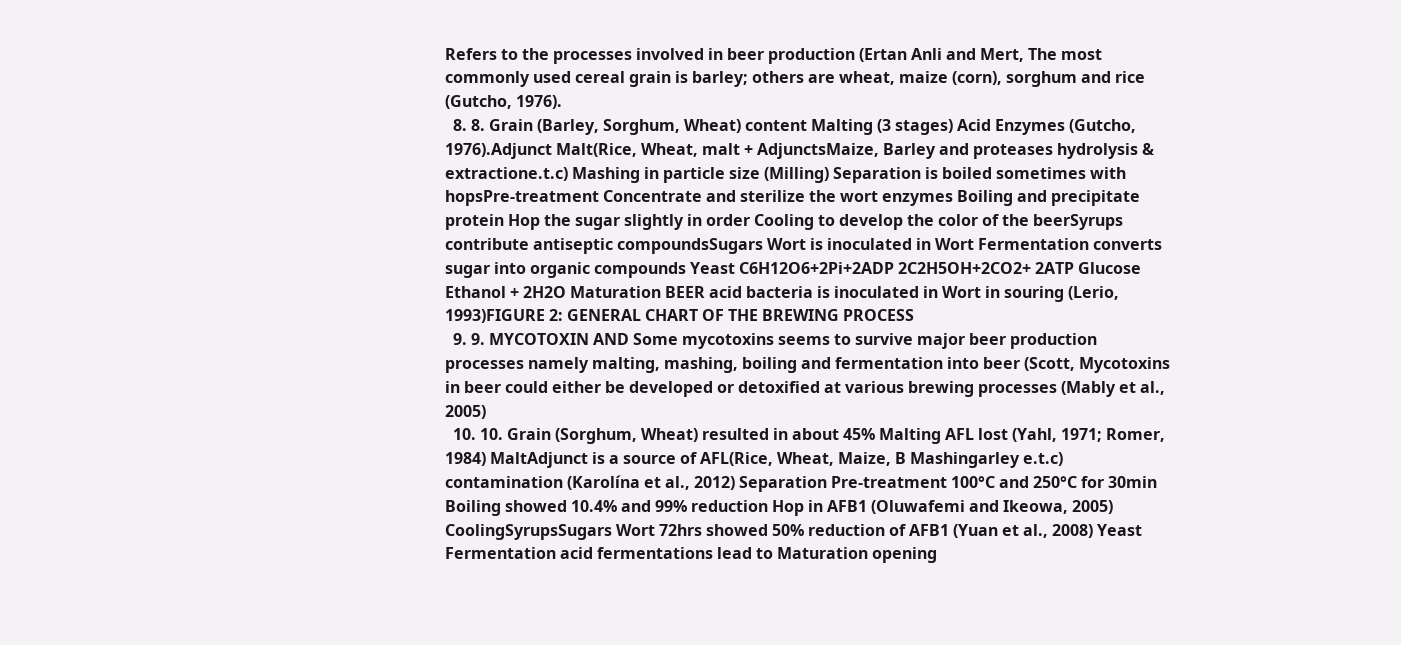Refers to the processes involved in beer production (Ertan Anli and Mert, The most commonly used cereal grain is barley; others are wheat, maize (corn), sorghum and rice (Gutcho, 1976).
  8. 8. Grain (Barley, Sorghum, Wheat) content Malting (3 stages) Acid Enzymes (Gutcho, 1976).Adjunct Malt(Rice, Wheat, malt + AdjunctsMaize, Barley and proteases hydrolysis & extractione.t.c) Mashing in particle size (Milling) Separation is boiled sometimes with hopsPre-treatment Concentrate and sterilize the wort enzymes Boiling and precipitate protein Hop the sugar slightly in order Cooling to develop the color of the beerSyrups contribute antiseptic compoundsSugars Wort is inoculated in Wort Fermentation converts sugar into organic compounds Yeast C6H12O6+2Pi+2ADP 2C2H5OH+2CO2+ 2ATP Glucose Ethanol + 2H2O Maturation BEER acid bacteria is inoculated in Wort in souring (Lerio, 1993)FIGURE 2: GENERAL CHART OF THE BREWING PROCESS
  9. 9. MYCOTOXIN AND Some mycotoxins seems to survive major beer production processes namely malting, mashing, boiling and fermentation into beer (Scott, Mycotoxins in beer could either be developed or detoxified at various brewing processes (Mably et al., 2005)
  10. 10. Grain (Sorghum, Wheat) resulted in about 45% Malting AFL lost (Yahl, 1971; Romer, 1984) MaltAdjunct is a source of AFL(Rice, Wheat, Maize, B Mashingarley e.t.c) contamination (Karolína et al., 2012) Separation Pre-treatment 100°C and 250°C for 30min Boiling showed 10.4% and 99% reduction Hop in AFB1 (Oluwafemi and Ikeowa, 2005) CoolingSyrupsSugars Wort 72hrs showed 50% reduction of AFB1 (Yuan et al., 2008) Yeast Fermentation acid fermentations lead to Maturation opening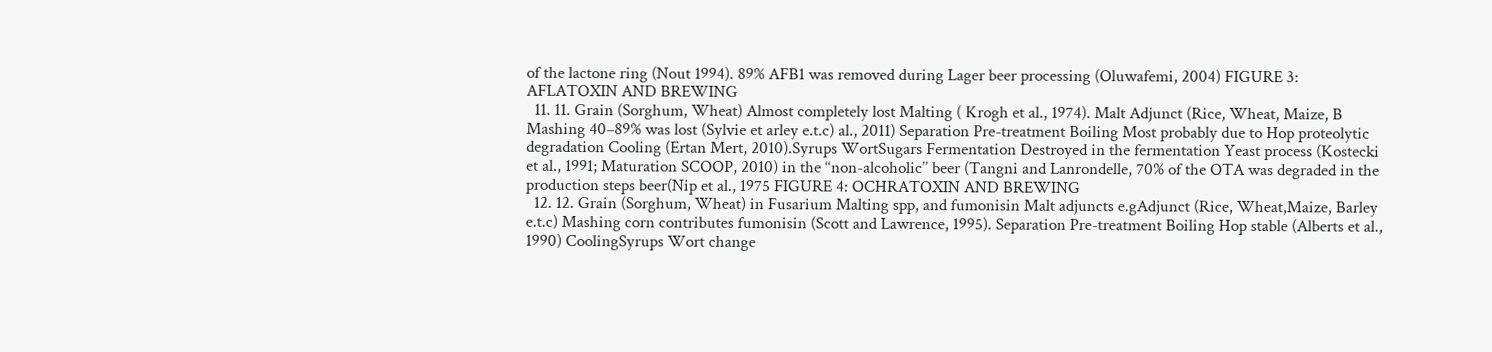of the lactone ring (Nout 1994). 89% AFB1 was removed during Lager beer processing (Oluwafemi, 2004) FIGURE 3: AFLATOXIN AND BREWING
  11. 11. Grain (Sorghum, Wheat) Almost completely lost Malting ( Krogh et al., 1974). Malt Adjunct (Rice, Wheat, Maize, B Mashing 40–89% was lost (Sylvie et arley e.t.c) al., 2011) Separation Pre-treatment Boiling Most probably due to Hop proteolytic degradation Cooling (Ertan Mert, 2010).Syrups WortSugars Fermentation Destroyed in the fermentation Yeast process (Kostecki et al., 1991; Maturation SCOOP, 2010) in the ‘‘non-alcoholic’’ beer (Tangni and Lanrondelle, 70% of the OTA was degraded in the production steps beer(Nip et al., 1975 FIGURE 4: OCHRATOXIN AND BREWING
  12. 12. Grain (Sorghum, Wheat) in Fusarium Malting spp, and fumonisin Malt adjuncts e.gAdjunct (Rice, Wheat,Maize, Barley e.t.c) Mashing corn contributes fumonisin (Scott and Lawrence, 1995). Separation Pre-treatment Boiling Hop stable (Alberts et al., 1990) CoolingSyrups Wort change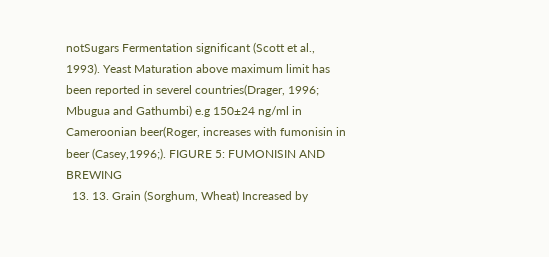notSugars Fermentation significant (Scott et al., 1993). Yeast Maturation above maximum limit has been reported in severel countries(Drager, 1996; Mbugua and Gathumbi) e.g 150±24 ng/ml in Cameroonian beer(Roger, increases with fumonisin in beer (Casey,1996;). FIGURE 5: FUMONISIN AND BREWING
  13. 13. Grain (Sorghum, Wheat) Increased by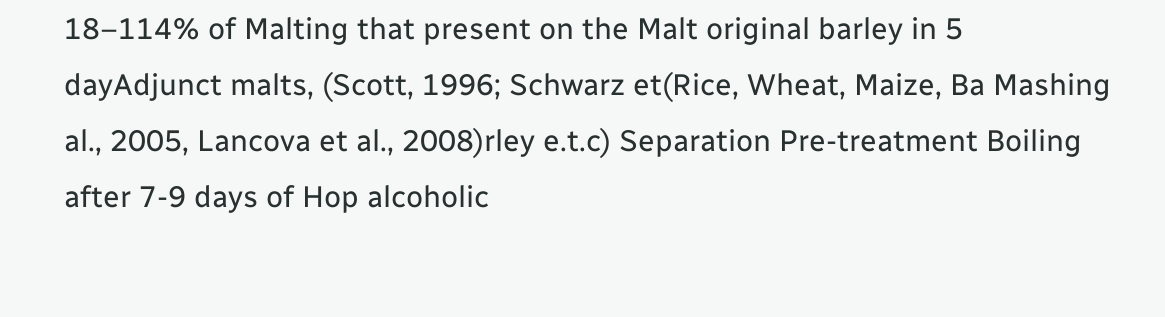18–114% of Malting that present on the Malt original barley in 5 dayAdjunct malts, (Scott, 1996; Schwarz et(Rice, Wheat, Maize, Ba Mashing al., 2005, Lancova et al., 2008)rley e.t.c) Separation Pre-treatment Boiling after 7-9 days of Hop alcoholic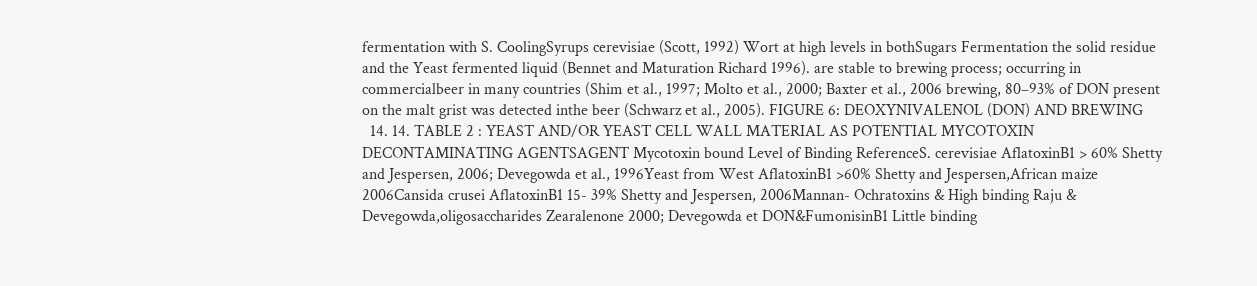fermentation with S. CoolingSyrups cerevisiae (Scott, 1992) Wort at high levels in bothSugars Fermentation the solid residue and the Yeast fermented liquid (Bennet and Maturation Richard 1996). are stable to brewing process; occurring in commercialbeer in many countries (Shim et al., 1997; Molto et al., 2000; Baxter et al., 2006 brewing, 80–93% of DON present on the malt grist was detected inthe beer (Schwarz et al., 2005). FIGURE 6: DEOXYNIVALENOL (DON) AND BREWING
  14. 14. TABLE 2 : YEAST AND/OR YEAST CELL WALL MATERIAL AS POTENTIAL MYCOTOXIN DECONTAMINATING AGENTSAGENT Mycotoxin bound Level of Binding ReferenceS. cerevisiae AflatoxinB1 > 60% Shetty and Jespersen, 2006; Devegowda et al., 1996Yeast from West AflatoxinB1 >60% Shetty and Jespersen,African maize 2006Cansida crusei AflatoxinB1 15- 39% Shetty and Jespersen, 2006Mannan- Ochratoxins & High binding Raju & Devegowda,oligosaccharides Zearalenone 2000; Devegowda et DON&FumonisinB1 Little binding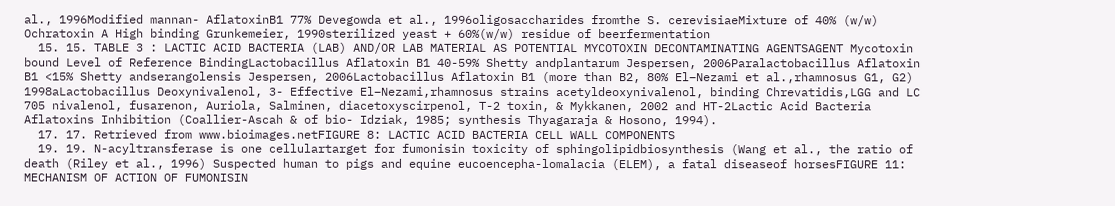al., 1996Modified mannan- AflatoxinB1 77% Devegowda et al., 1996oligosaccharides fromthe S. cerevisiaeMixture of 40% (w/w) Ochratoxin A High binding Grunkemeier, 1990sterilized yeast + 60%(w/w) residue of beerfermentation
  15. 15. TABLE 3 : LACTIC ACID BACTERIA (LAB) AND/OR LAB MATERIAL AS POTENTIAL MYCOTOXIN DECONTAMINATING AGENTSAGENT Mycotoxin bound Level of Reference BindingLactobacillus Aflatoxin B1 40-59% Shetty andplantarum Jespersen, 2006Paralactobacillus Aflatoxin B1 <15% Shetty andserangolensis Jespersen, 2006Lactobacillus Aflatoxin B1 (more than B2, 80% El–Nezami et al.,rhamnosus G1, G2) 1998aLactobacillus Deoxynivalenol, 3- Effective El–Nezami,rhamnosus strains acetyldeoxynivalenol, binding Chrevatidis,LGG and LC 705 nivalenol, fusarenon, Auriola, Salminen, diacetoxyscirpenol, T-2 toxin, & Mykkanen, 2002 and HT-2Lactic Acid Bacteria Aflatoxins Inhibition (Coallier-Ascah & of bio- Idziak, 1985; synthesis Thyagaraja & Hosono, 1994).
  17. 17. Retrieved from www.bioimages.netFIGURE 8: LACTIC ACID BACTERIA CELL WALL COMPONENTS
  19. 19. N-acyltransferase is one cellulartarget for fumonisin toxicity of sphingolipidbiosynthesis (Wang et al., the ratio of death (Riley et al., 1996) Suspected human to pigs and equine eucoencepha-lomalacia (ELEM), a fatal diseaseof horsesFIGURE 11: MECHANISM OF ACTION OF FUMONISIN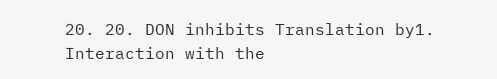20. 20. DON inhibits Translation by1. Interaction with the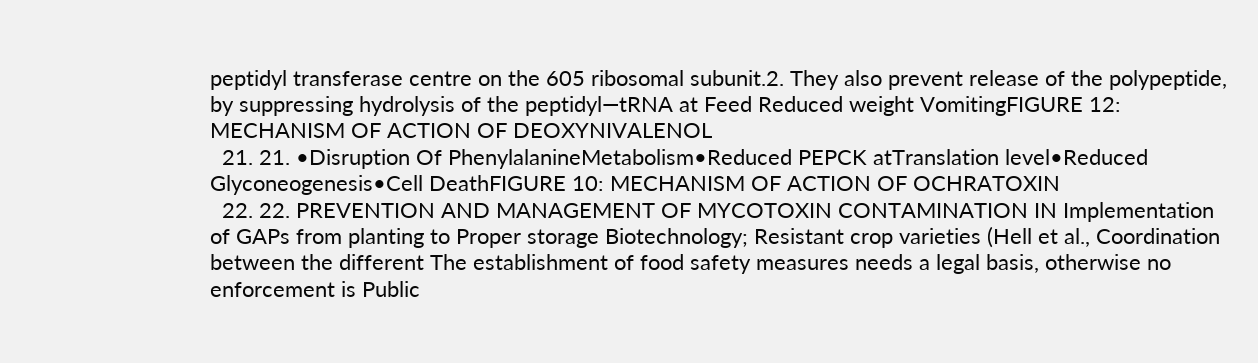peptidyl transferase centre on the 605 ribosomal subunit.2. They also prevent release of the polypeptide, by suppressing hydrolysis of the peptidyl—tRNA at Feed Reduced weight VomitingFIGURE 12: MECHANISM OF ACTION OF DEOXYNIVALENOL
  21. 21. •Disruption Of PhenylalanineMetabolism•Reduced PEPCK atTranslation level•Reduced Glyconeogenesis•Cell DeathFIGURE 10: MECHANISM OF ACTION OF OCHRATOXIN
  22. 22. PREVENTION AND MANAGEMENT OF MYCOTOXIN CONTAMINATION IN Implementation of GAPs from planting to Proper storage Biotechnology; Resistant crop varieties (Hell et al., Coordination between the different The establishment of food safety measures needs a legal basis, otherwise no enforcement is Public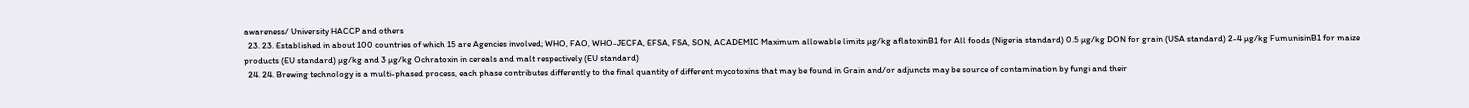awareness/ University HACCP and others
  23. 23. Established in about 100 countries of which 15 are Agencies involved; WHO, FAO, WHO-JECFA, EFSA, FSA, SON, ACADEMIC Maximum allowable limits µg/kg aflatoxinB1 for All foods (Nigeria standard) 0.5 µg/kg DON for grain (USA standard) 2-4 µg/kg FumunisinB1 for maize products (EU standard) µg/kg and 3 µg/kg Ochratoxin in cereals and malt respectively (EU standard)
  24. 24. Brewing technology is a multi-phased process, each phase contributes differently to the final quantity of different mycotoxins that may be found in Grain and/or adjuncts may be source of contamination by fungi and their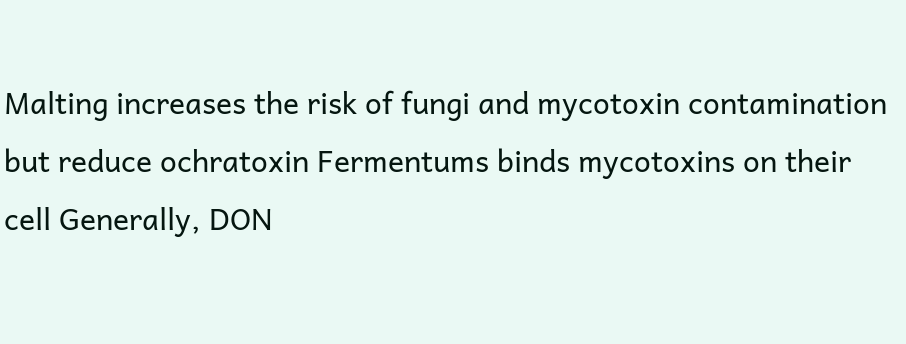Malting increases the risk of fungi and mycotoxin contamination but reduce ochratoxin Fermentums binds mycotoxins on their cell Generally, DON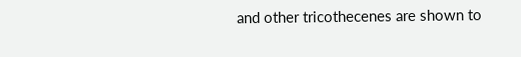and other tricothecenes are shown to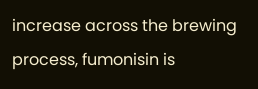increase across the brewing process, fumonisin is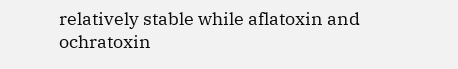relatively stable while aflatoxin and ochratoxin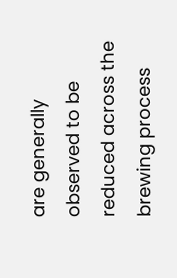are generally observed to be reduced across the brewing process